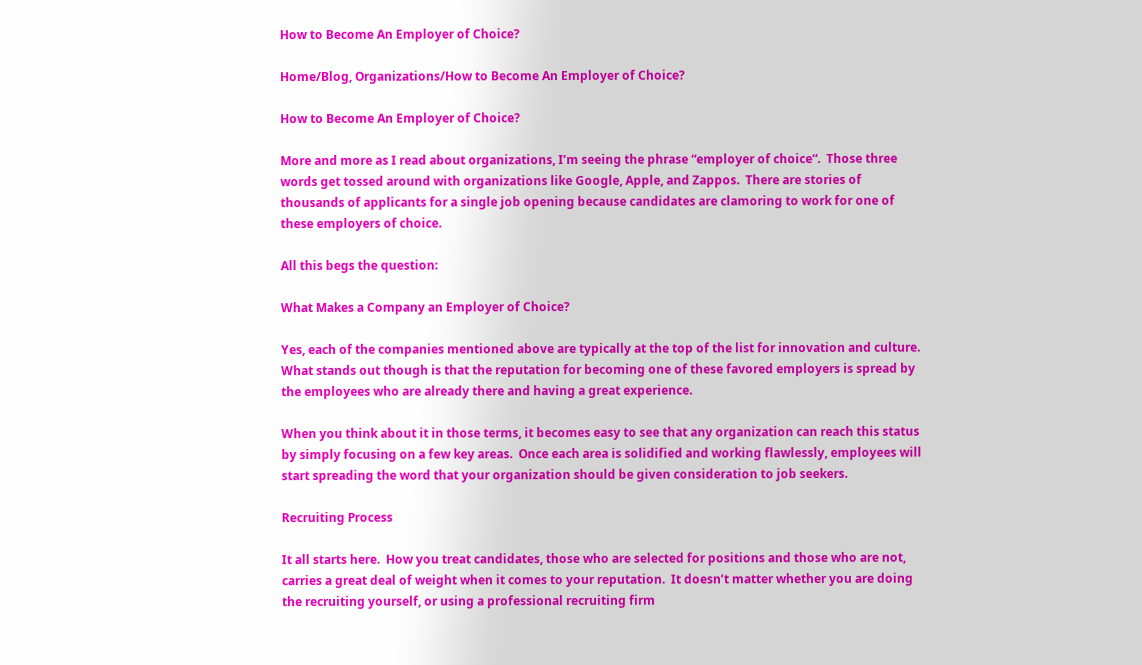How to Become An Employer of Choice?

Home/Blog, Organizations/How to Become An Employer of Choice?

How to Become An Employer of Choice?

More and more as I read about organizations, I’m seeing the phrase “employer of choice“.  Those three words get tossed around with organizations like Google, Apple, and Zappos.  There are stories of thousands of applicants for a single job opening because candidates are clamoring to work for one of these employers of choice.

All this begs the question:

What Makes a Company an Employer of Choice?

Yes, each of the companies mentioned above are typically at the top of the list for innovation and culture.  What stands out though is that the reputation for becoming one of these favored employers is spread by the employees who are already there and having a great experience.

When you think about it in those terms, it becomes easy to see that any organization can reach this status by simply focusing on a few key areas.  Once each area is solidified and working flawlessly, employees will start spreading the word that your organization should be given consideration to job seekers.

Recruiting Process

It all starts here.  How you treat candidates, those who are selected for positions and those who are not, carries a great deal of weight when it comes to your reputation.  It doesn’t matter whether you are doing the recruiting yourself, or using a professional recruiting firm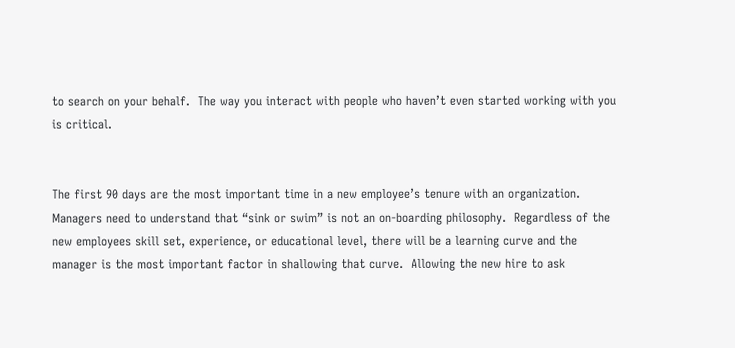to search on your behalf.  The way you interact with people who haven’t even started working with you is critical.


The first 90 days are the most important time in a new employee’s tenure with an organization.  Managers need to understand that “sink or swim” is not an on-boarding philosophy.  Regardless of the new employees skill set, experience, or educational level, there will be a learning curve and the manager is the most important factor in shallowing that curve.  Allowing the new hire to ask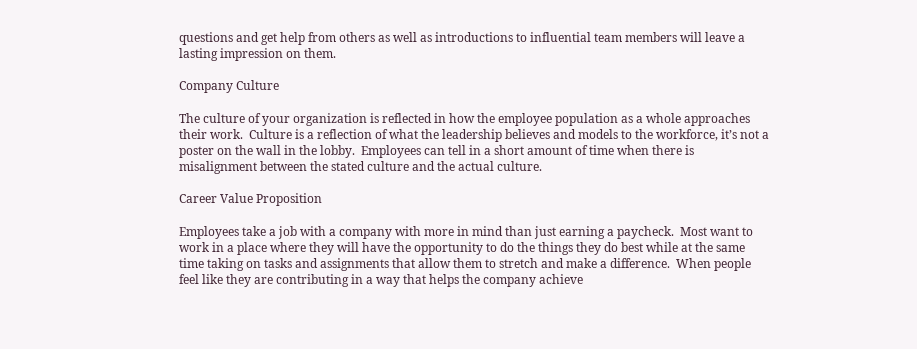questions and get help from others as well as introductions to influential team members will leave a lasting impression on them.

Company Culture

The culture of your organization is reflected in how the employee population as a whole approaches their work.  Culture is a reflection of what the leadership believes and models to the workforce, it’s not a poster on the wall in the lobby.  Employees can tell in a short amount of time when there is misalignment between the stated culture and the actual culture.

Career Value Proposition

Employees take a job with a company with more in mind than just earning a paycheck.  Most want to work in a place where they will have the opportunity to do the things they do best while at the same time taking on tasks and assignments that allow them to stretch and make a difference.  When people feel like they are contributing in a way that helps the company achieve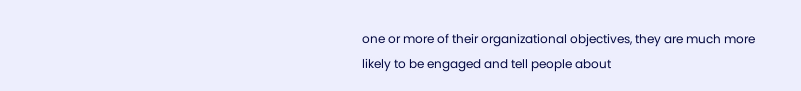one or more of their organizational objectives, they are much more likely to be engaged and tell people about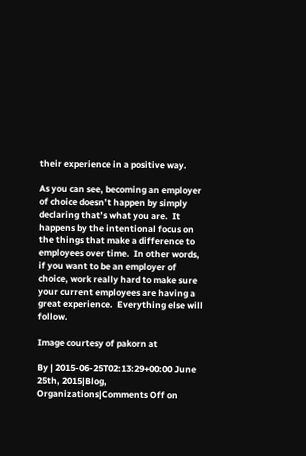their experience in a positive way.

As you can see, becoming an employer of choice doesn’t happen by simply declaring that’s what you are.  It happens by the intentional focus on the things that make a difference to employees over time.  In other words, if you want to be an employer of choice, work really hard to make sure your current employees are having a great experience.  Everything else will follow.

Image courtesy of pakorn at

By | 2015-06-25T02:13:29+00:00 June 25th, 2015|Blog, Organizations|Comments Off on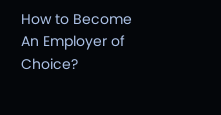How to Become An Employer of Choice?